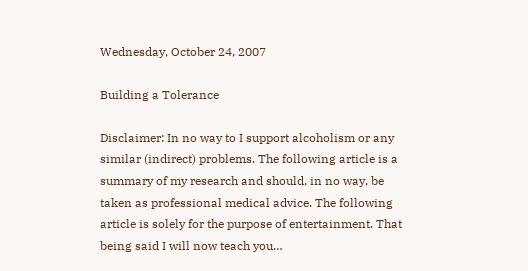Wednesday, October 24, 2007

Building a Tolerance

Disclaimer: In no way to I support alcoholism or any similar (indirect) problems. The following article is a summary of my research and should, in no way, be taken as professional medical advice. The following article is solely for the purpose of entertainment. That being said I will now teach you…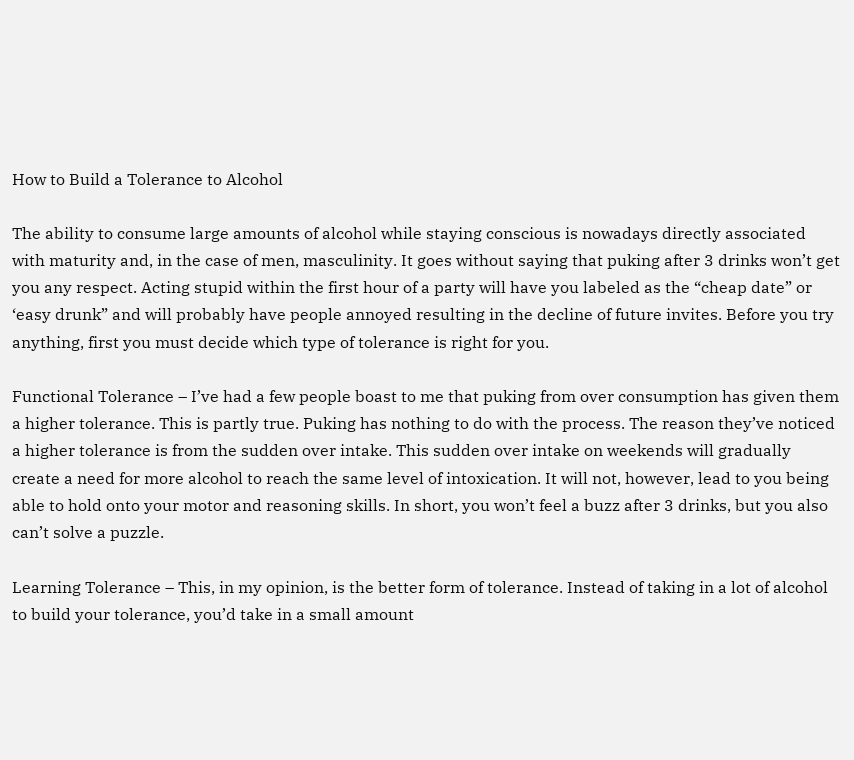How to Build a Tolerance to Alcohol

The ability to consume large amounts of alcohol while staying conscious is nowadays directly associated with maturity and, in the case of men, masculinity. It goes without saying that puking after 3 drinks won’t get you any respect. Acting stupid within the first hour of a party will have you labeled as the “cheap date” or ‘easy drunk” and will probably have people annoyed resulting in the decline of future invites. Before you try anything, first you must decide which type of tolerance is right for you.

Functional Tolerance – I’ve had a few people boast to me that puking from over consumption has given them a higher tolerance. This is partly true. Puking has nothing to do with the process. The reason they’ve noticed a higher tolerance is from the sudden over intake. This sudden over intake on weekends will gradually create a need for more alcohol to reach the same level of intoxication. It will not, however, lead to you being able to hold onto your motor and reasoning skills. In short, you won’t feel a buzz after 3 drinks, but you also can’t solve a puzzle.

Learning Tolerance – This, in my opinion, is the better form of tolerance. Instead of taking in a lot of alcohol to build your tolerance, you’d take in a small amount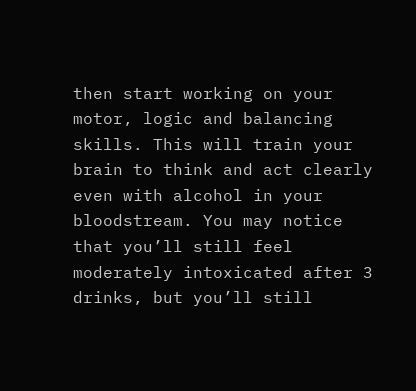then start working on your motor, logic and balancing skills. This will train your brain to think and act clearly even with alcohol in your bloodstream. You may notice that you’ll still feel moderately intoxicated after 3 drinks, but you’ll still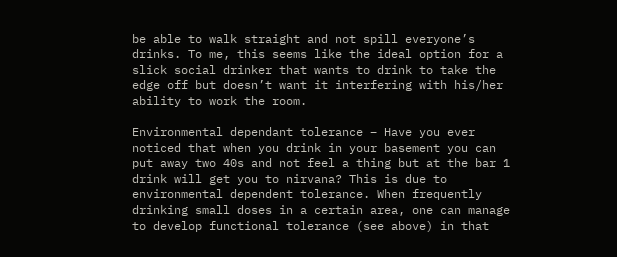be able to walk straight and not spill everyone’s drinks. To me, this seems like the ideal option for a slick social drinker that wants to drink to take the edge off but doesn’t want it interfering with his/her ability to work the room.

Environmental dependant tolerance – Have you ever noticed that when you drink in your basement you can put away two 40s and not feel a thing but at the bar 1 drink will get you to nirvana? This is due to environmental dependent tolerance. When frequently drinking small doses in a certain area, one can manage to develop functional tolerance (see above) in that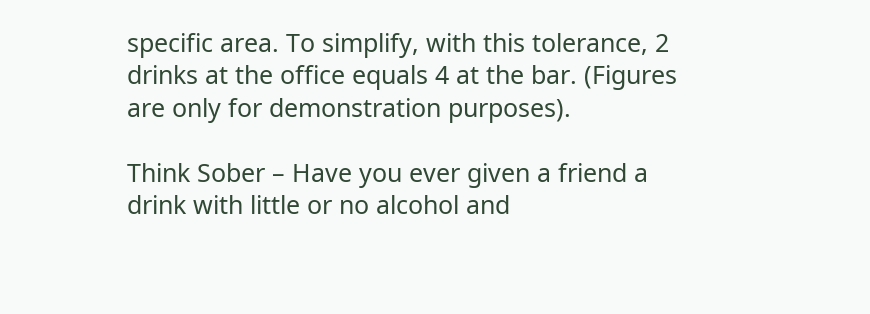specific area. To simplify, with this tolerance, 2 drinks at the office equals 4 at the bar. (Figures are only for demonstration purposes).

Think Sober – Have you ever given a friend a drink with little or no alcohol and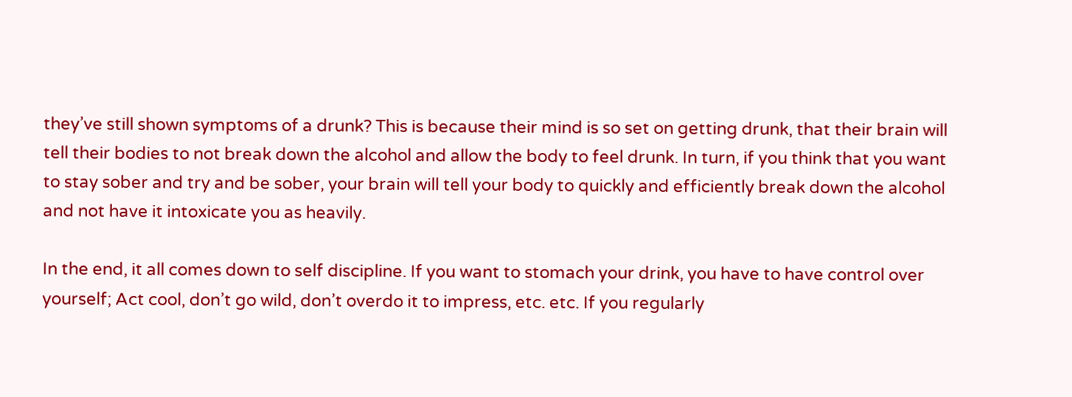they’ve still shown symptoms of a drunk? This is because their mind is so set on getting drunk, that their brain will tell their bodies to not break down the alcohol and allow the body to feel drunk. In turn, if you think that you want to stay sober and try and be sober, your brain will tell your body to quickly and efficiently break down the alcohol and not have it intoxicate you as heavily.

In the end, it all comes down to self discipline. If you want to stomach your drink, you have to have control over yourself; Act cool, don’t go wild, don’t overdo it to impress, etc. etc. If you regularly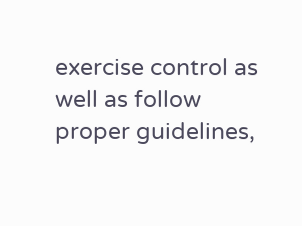exercise control as well as follow proper guidelines,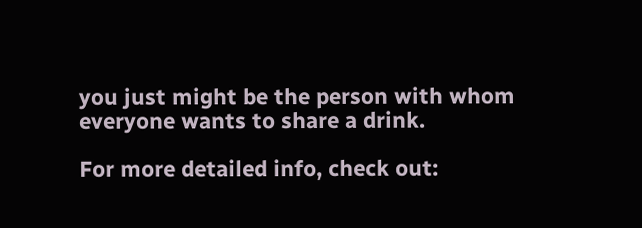you just might be the person with whom everyone wants to share a drink.

For more detailed info, check out: